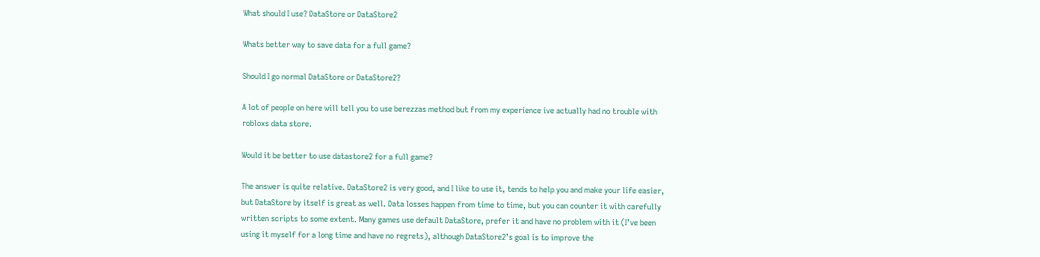What should I use? DataStore or DataStore2

Whats better way to save data for a full game?

Should I go normal DataStore or DataStore2?

A lot of people on here will tell you to use berezzas method but from my experience ive actually had no trouble with robloxs data store.

Would it be better to use datastore2 for a full game?

The answer is quite relative. DataStore2 is very good, and I like to use it, tends to help you and make your life easier, but DataStore by itself is great as well. Data losses happen from time to time, but you can counter it with carefully written scripts to some extent. Many games use default DataStore, prefer it and have no problem with it (I’ve been using it myself for a long time and have no regrets), although DataStore2’s goal is to improve the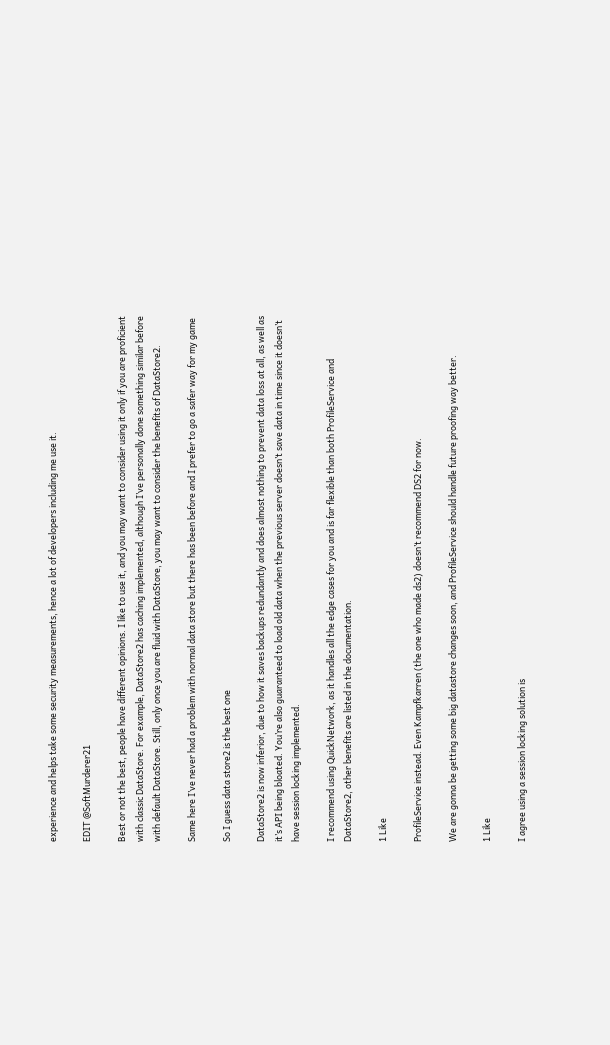experience and helps take some security measurements, hence a lot of developers including me use it.

EDIT @SoftMurderer21

Best or not the best, people have different opinions. I like to use it, and you may want to consider using it only if you are proficient with classic DataStore. For example, DataStore2 has caching implemented, although I’ve personally done something similar before with default DataStore. Still, only once you are fluid with DataStore, you may want to consider the benefits of DataStore2.

Same here I’ve never had a problem with normal data store but there has been before and I prefer to go a safer way for my game

So I guess data store2 is the best one

DataStore2 is now inferior, due to how it saves backups redundantly and does almost nothing to prevent data loss at all, as well as it’s API being bloated. You’re also guaranteed to load old data when the previous server doesn’t save data in time since it doesn’t have session locking implemented.

I recommend using QuickNetwork, as it handles all the edge cases for you and is far flexible than both ProfileService and DataStore2, other benefits are listed in the documentation.

1 Like

ProfileService instead. Even Kampfkarren (the one who made ds2) doesn’t recommend DS2 for now.

We are gonna be getting some big datastore changes soon, and ProfileService should handle future proofing way better.

1 Like

I agree using a session locking solution is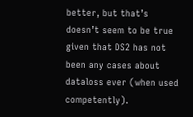better, but that’s doesn’t seem to be true given that DS2 has not been any cases about dataloss ever (when used competently).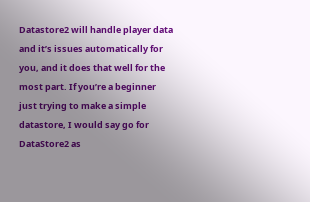Datastore2 will handle player data and it’s issues automatically for you, and it does that well for the most part. If you’re a beginner just trying to make a simple datastore, I would say go for DataStore2 as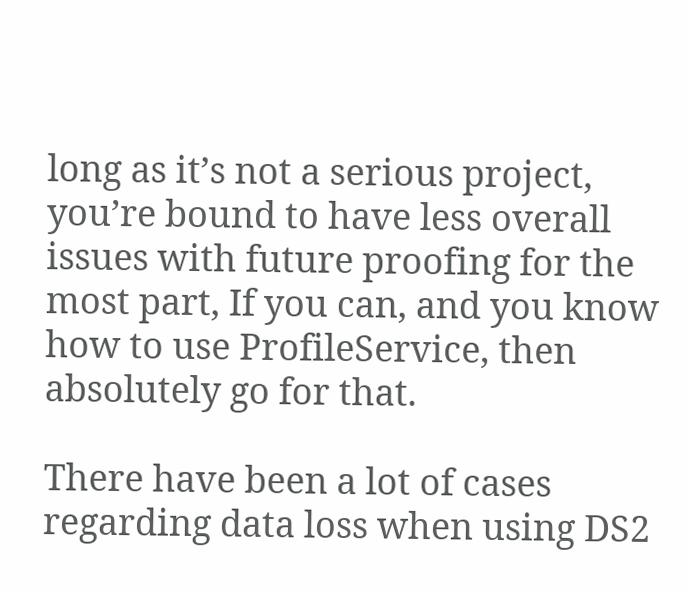long as it’s not a serious project, you’re bound to have less overall issues with future proofing for the most part, If you can, and you know how to use ProfileService, then absolutely go for that.

There have been a lot of cases regarding data loss when using DS2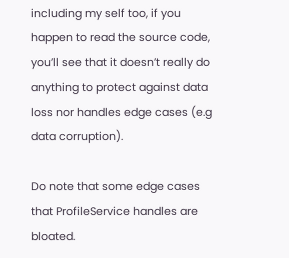including my self too, if you happen to read the source code, you’ll see that it doesn’t really do anything to protect against data loss nor handles edge cases (e.g data corruption).

Do note that some edge cases that ProfileService handles are bloated.